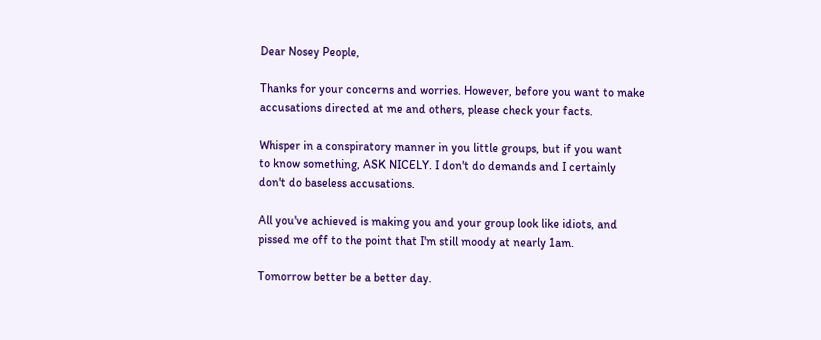Dear Nosey People,

Thanks for your concerns and worries. However, before you want to make
accusations directed at me and others, please check your facts.

Whisper in a conspiratory manner in you little groups, but if you want
to know something, ASK NICELY. I don't do demands and I certainly
don't do baseless accusations.

All you've achieved is making you and your group look like idiots, and
pissed me off to the point that I'm still moody at nearly 1am.

Tomorrow better be a better day.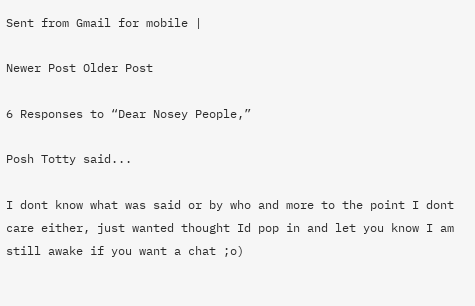Sent from Gmail for mobile |

Newer Post Older Post

6 Responses to “Dear Nosey People,”

Posh Totty said...

I dont know what was said or by who and more to the point I dont care either, just wanted thought Id pop in and let you know I am still awake if you want a chat ;o)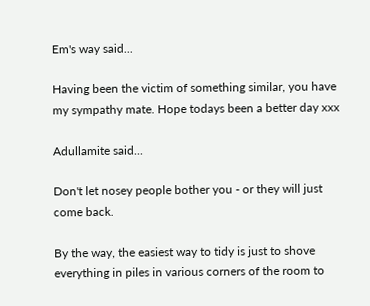Em's way said...

Having been the victim of something similar, you have my sympathy mate. Hope todays been a better day xxx

Adullamite said...

Don't let nosey people bother you - or they will just come back.

By the way, the easiest way to tidy is just to shove everything in piles in various corners of the room to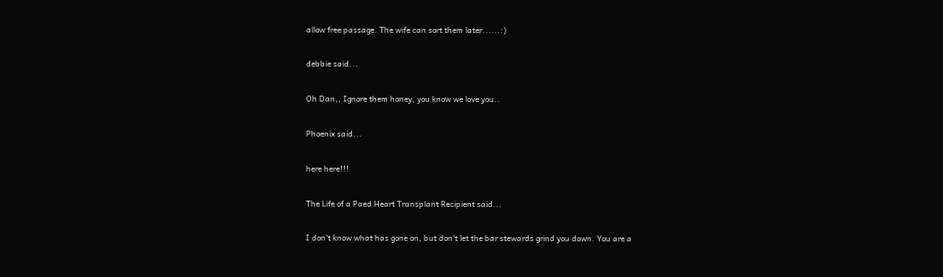allow free passage. The wife can sort them later......:)

debbie said...

Oh Dan,, Ignore them honey, you know we love you..

Phoenix said...

here here!!!

The Life of a Paed Heart Transplant Recipient said...

I don't know what has gone on, but don't let the bar stewards grind you down. You are a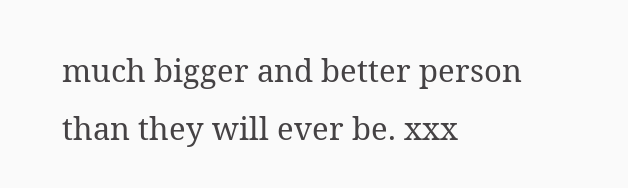much bigger and better person than they will ever be. xxx